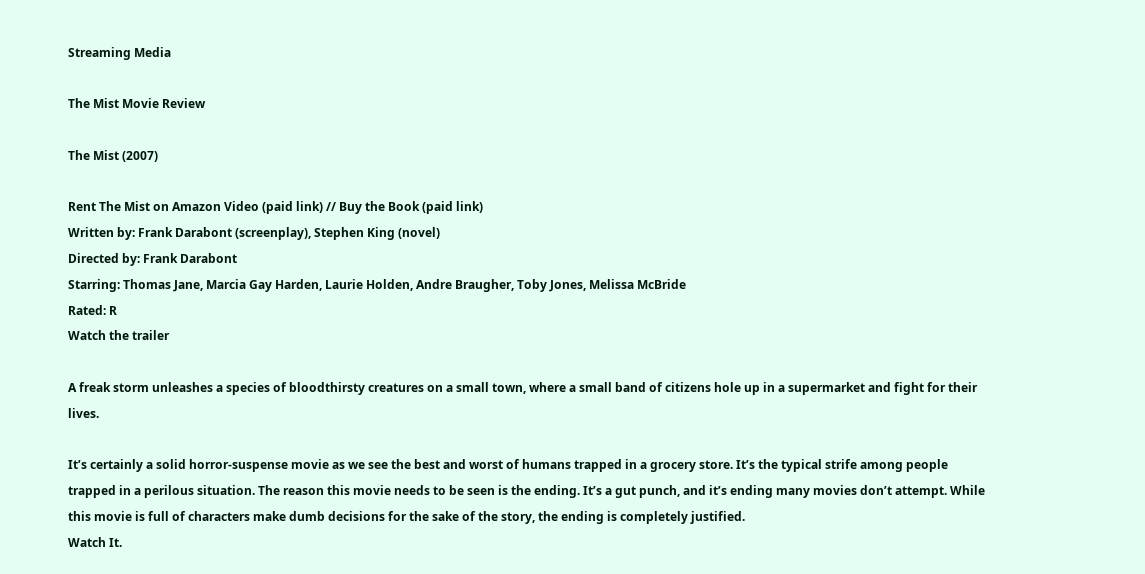Streaming Media

The Mist Movie Review

The Mist (2007)

Rent The Mist on Amazon Video (paid link) // Buy the Book (paid link)
Written by: Frank Darabont (screenplay), Stephen King (novel)
Directed by: Frank Darabont
Starring: Thomas Jane, Marcia Gay Harden, Laurie Holden, Andre Braugher, Toby Jones, Melissa McBride
Rated: R
Watch the trailer

A freak storm unleashes a species of bloodthirsty creatures on a small town, where a small band of citizens hole up in a supermarket and fight for their lives.

It’s certainly a solid horror-suspense movie as we see the best and worst of humans trapped in a grocery store. It’s the typical strife among people trapped in a perilous situation. The reason this movie needs to be seen is the ending. It’s a gut punch, and it’s ending many movies don’t attempt. While this movie is full of characters make dumb decisions for the sake of the story, the ending is completely justified.
Watch It.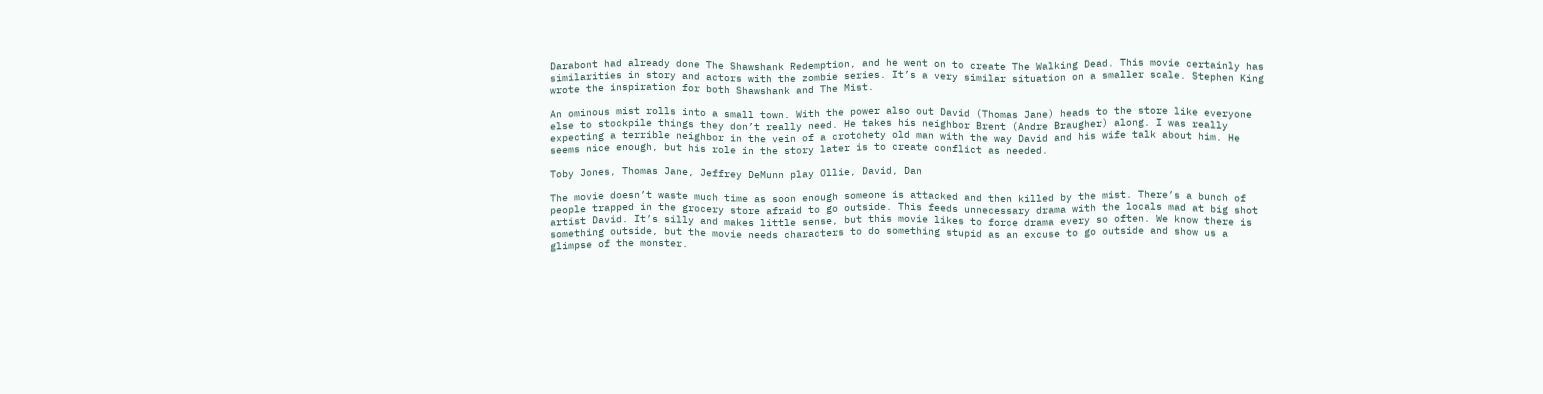Darabont had already done The Shawshank Redemption, and he went on to create The Walking Dead. This movie certainly has similarities in story and actors with the zombie series. It’s a very similar situation on a smaller scale. Stephen King wrote the inspiration for both Shawshank and The Mist.

An ominous mist rolls into a small town. With the power also out David (Thomas Jane) heads to the store like everyone else to stockpile things they don’t really need. He takes his neighbor Brent (Andre Braugher) along. I was really expecting a terrible neighbor in the vein of a crotchety old man with the way David and his wife talk about him. He seems nice enough, but his role in the story later is to create conflict as needed.

Toby Jones, Thomas Jane, Jeffrey DeMunn play Ollie, David, Dan

The movie doesn’t waste much time as soon enough someone is attacked and then killed by the mist. There’s a bunch of people trapped in the grocery store afraid to go outside. This feeds unnecessary drama with the locals mad at big shot artist David. It’s silly and makes little sense, but this movie likes to force drama every so often. We know there is something outside, but the movie needs characters to do something stupid as an excuse to go outside and show us a glimpse of the monster.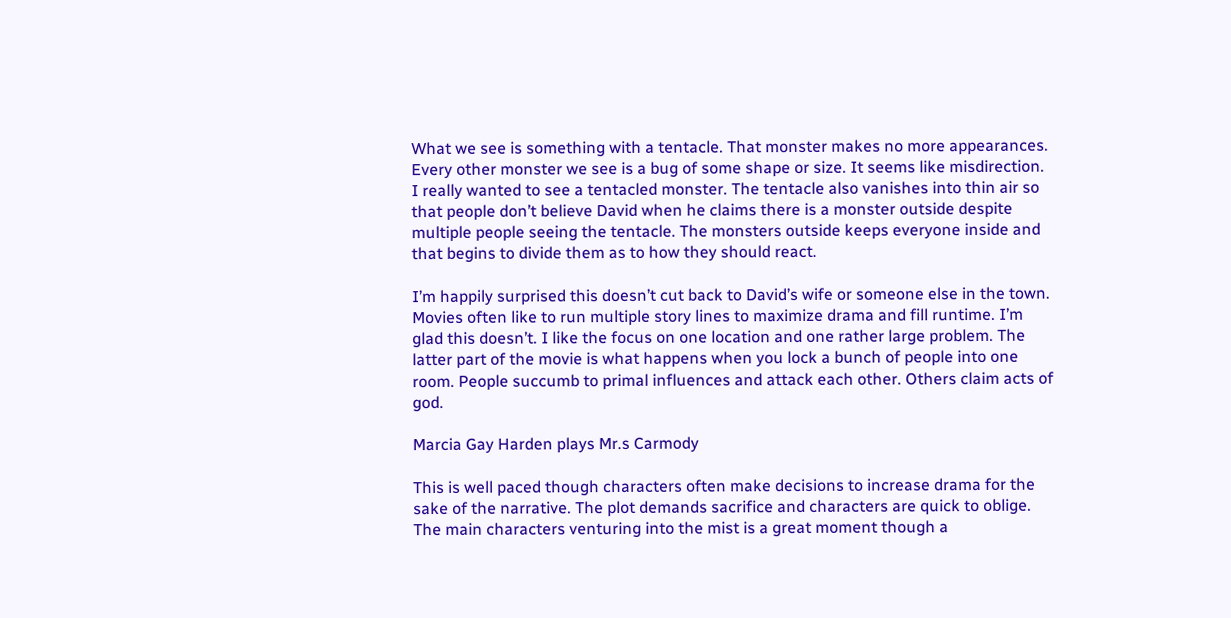What we see is something with a tentacle. That monster makes no more appearances. Every other monster we see is a bug of some shape or size. It seems like misdirection. I really wanted to see a tentacled monster. The tentacle also vanishes into thin air so that people don’t believe David when he claims there is a monster outside despite multiple people seeing the tentacle. The monsters outside keeps everyone inside and that begins to divide them as to how they should react.

I’m happily surprised this doesn’t cut back to David’s wife or someone else in the town. Movies often like to run multiple story lines to maximize drama and fill runtime. I’m glad this doesn’t. I like the focus on one location and one rather large problem. The latter part of the movie is what happens when you lock a bunch of people into one room. People succumb to primal influences and attack each other. Others claim acts of god.

Marcia Gay Harden plays Mr.s Carmody

This is well paced though characters often make decisions to increase drama for the sake of the narrative. The plot demands sacrifice and characters are quick to oblige. The main characters venturing into the mist is a great moment though a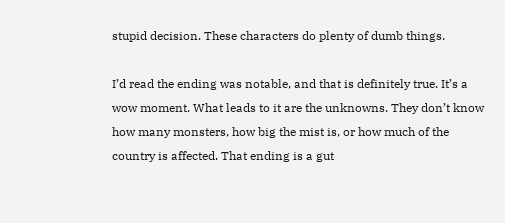stupid decision. These characters do plenty of dumb things.

I’d read the ending was notable, and that is definitely true. It’s a wow moment. What leads to it are the unknowns. They don’t know how many monsters, how big the mist is, or how much of the country is affected. That ending is a gut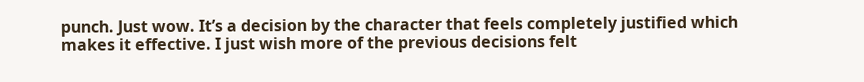punch. Just wow. It’s a decision by the character that feels completely justified which makes it effective. I just wish more of the previous decisions felt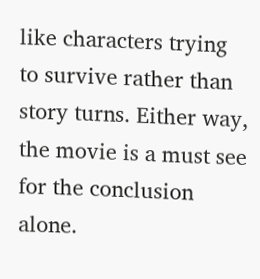like characters trying to survive rather than story turns. Either way, the movie is a must see for the conclusion alone.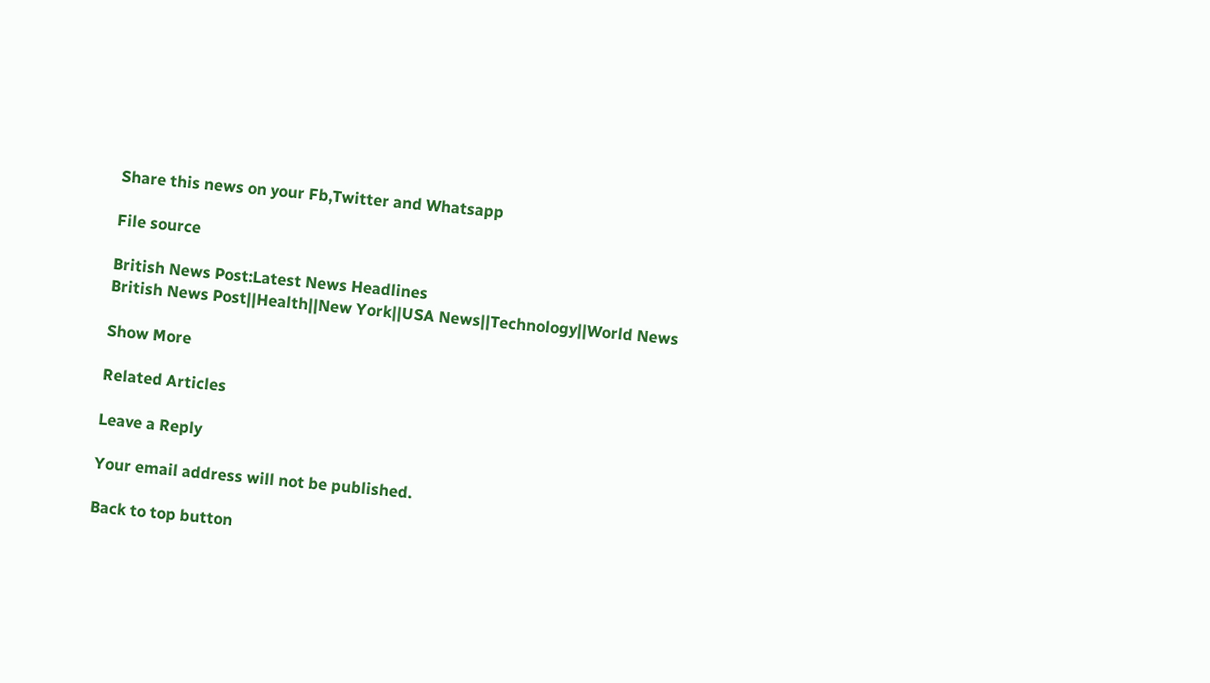Share this news on your Fb,Twitter and Whatsapp

File source

British News Post:Latest News Headlines
British News Post||Health||New York||USA News||Technology||World News

Show More

Related Articles

Leave a Reply

Your email address will not be published.

Back to top button